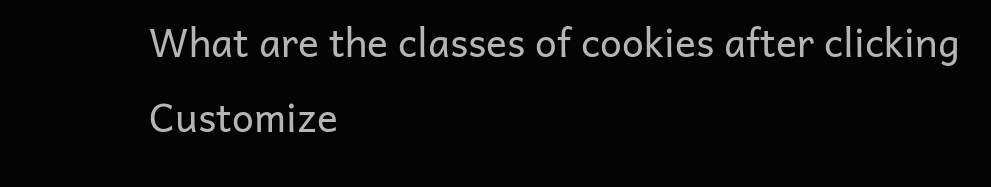What are the classes of cookies after clicking Customize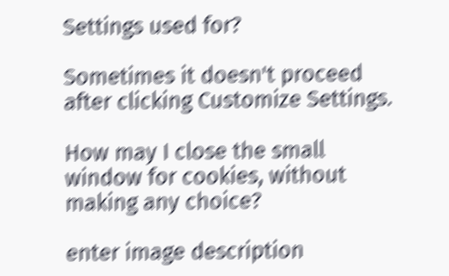Settings used for?

Sometimes it doesn't proceed after clicking Customize Settings.

How may I close the small window for cookies, without making any choice?

enter image description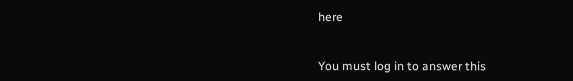here


You must log in to answer this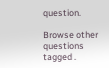question.

Browse other questions tagged .